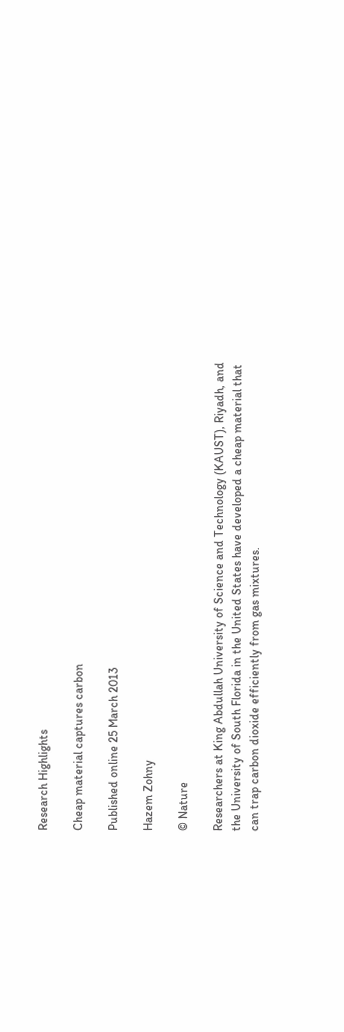Research Highlights

Cheap material captures carbon

Published online 25 March 2013

Hazem Zohny

© Nature

Researchers at King Abdullah University of Science and Technology (KAUST), Riyadh, and the University of South Florida in the United States have developed a cheap material that can trap carbon dioxide efficiently from gas mixtures.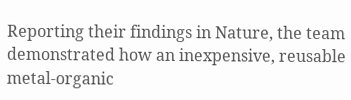Reporting their findings in Nature, the team demonstrated how an inexpensive, reusable metal-organic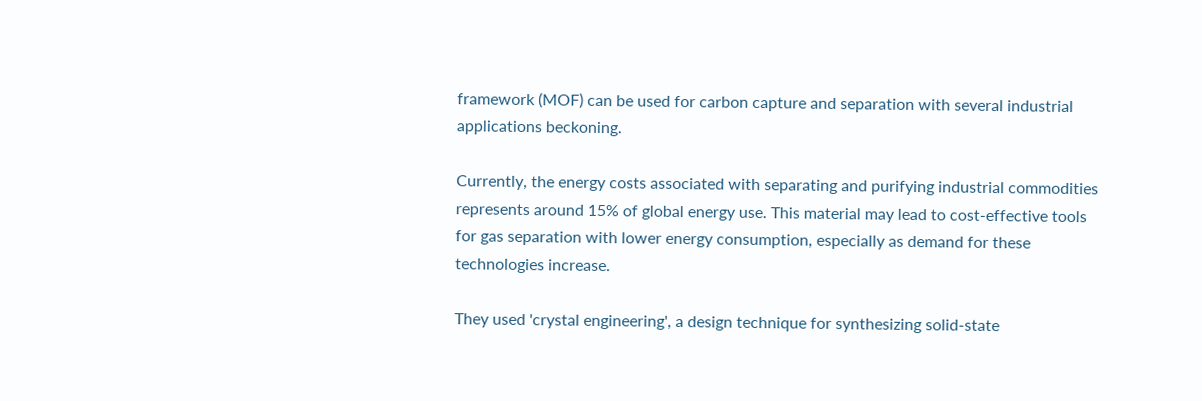framework (MOF) can be used for carbon capture and separation with several industrial applications beckoning.

Currently, the energy costs associated with separating and purifying industrial commodities represents around 15% of global energy use. This material may lead to cost-effective tools for gas separation with lower energy consumption, especially as demand for these technologies increase.

They used 'crystal engineering', a design technique for synthesizing solid-state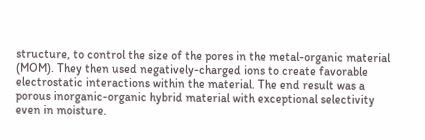structure, to control the size of the pores in the metal-organic material (MOM). They then used negatively-charged ions to create favorable electrostatic interactions within the material. The end result was a porous inorganic-organic hybrid material with exceptional selectivity even in moisture.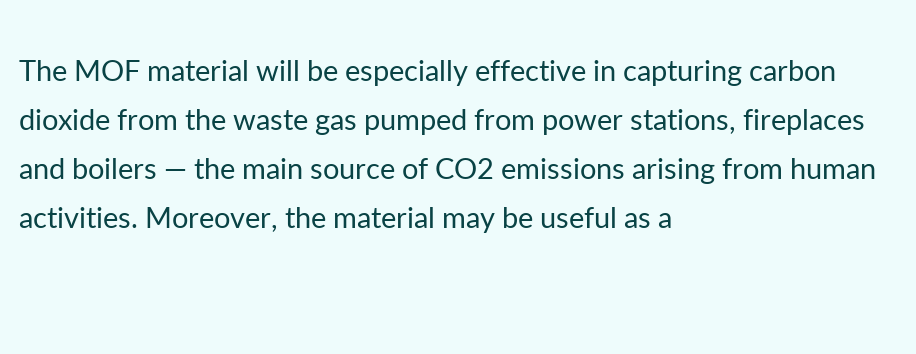The MOF material will be especially effective in capturing carbon dioxide from the waste gas pumped from power stations, fireplaces and boilers — the main source of CO2 emissions arising from human activities. Moreover, the material may be useful as a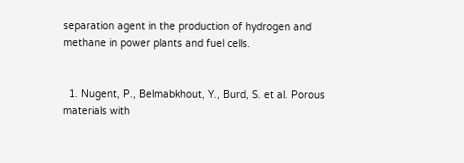separation agent in the production of hydrogen and methane in power plants and fuel cells.


  1. Nugent, P., Belmabkhout, Y., Burd, S. et al. Porous materials with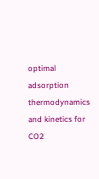optimal adsorption thermodynamics and kinetics for CO2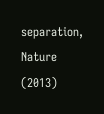separation, Nature (2013)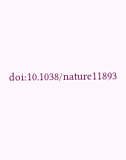doi:10.1038/nature11893